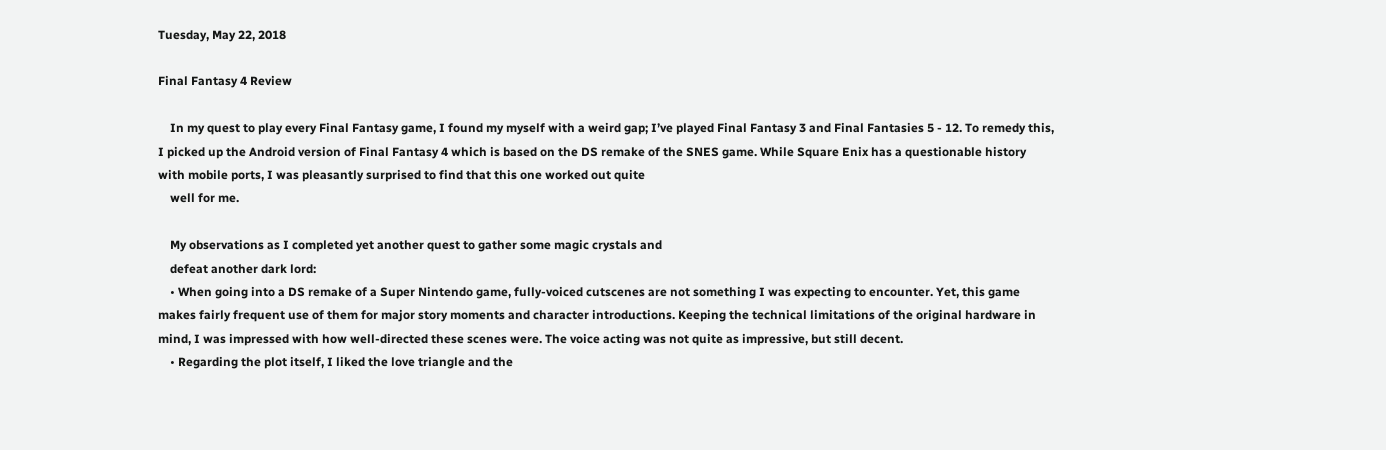Tuesday, May 22, 2018

Final Fantasy 4 Review

    In my quest to play every Final Fantasy game, I found my myself with a weird gap; I’ve played Final Fantasy 3 and Final Fantasies 5 - 12. To remedy this, I picked up the Android version of Final Fantasy 4 which is based on the DS remake of the SNES game. While Square Enix has a questionable history with mobile ports, I was pleasantly surprised to find that this one worked out quite
    well for me.

    My observations as I completed yet another quest to gather some magic crystals and
    defeat another dark lord:
    • When going into a DS remake of a Super Nintendo game, fully-voiced cutscenes are not something I was expecting to encounter. Yet, this game makes fairly frequent use of them for major story moments and character introductions. Keeping the technical limitations of the original hardware in mind, I was impressed with how well-directed these scenes were. The voice acting was not quite as impressive, but still decent.
    • Regarding the plot itself, I liked the love triangle and the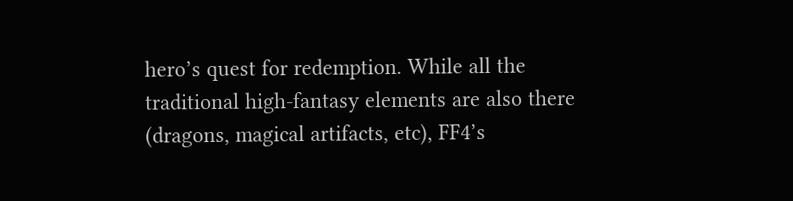hero’s quest for redemption. While all the traditional high-fantasy elements are also there (dragons, magical artifacts, etc), FF4’s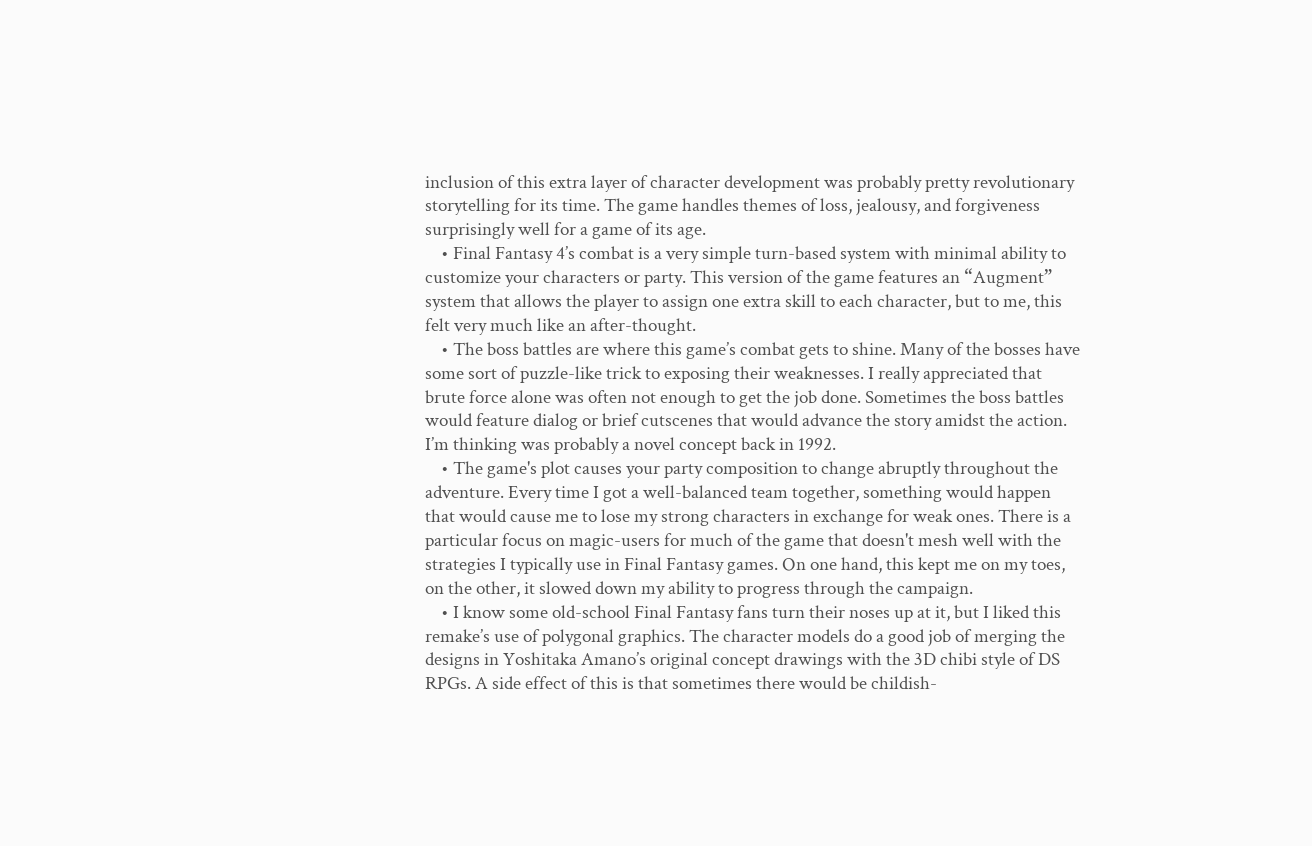inclusion of this extra layer of character development was probably pretty revolutionary storytelling for its time. The game handles themes of loss, jealousy, and forgiveness surprisingly well for a game of its age.
    • Final Fantasy 4’s combat is a very simple turn-based system with minimal ability to customize your characters or party. This version of the game features an “Augment” system that allows the player to assign one extra skill to each character, but to me, this felt very much like an after-thought.
    • The boss battles are where this game’s combat gets to shine. Many of the bosses have some sort of puzzle-like trick to exposing their weaknesses. I really appreciated that brute force alone was often not enough to get the job done. Sometimes the boss battles would feature dialog or brief cutscenes that would advance the story amidst the action. I’m thinking was probably a novel concept back in 1992.
    • The game's plot causes your party composition to change abruptly throughout the adventure. Every time I got a well-balanced team together, something would happen that would cause me to lose my strong characters in exchange for weak ones. There is a particular focus on magic-users for much of the game that doesn't mesh well with the strategies I typically use in Final Fantasy games. On one hand, this kept me on my toes, on the other, it slowed down my ability to progress through the campaign.
    • I know some old-school Final Fantasy fans turn their noses up at it, but I liked this remake’s use of polygonal graphics. The character models do a good job of merging the designs in Yoshitaka Amano’s original concept drawings with the 3D chibi style of DS RPGs. A side effect of this is that sometimes there would be childish-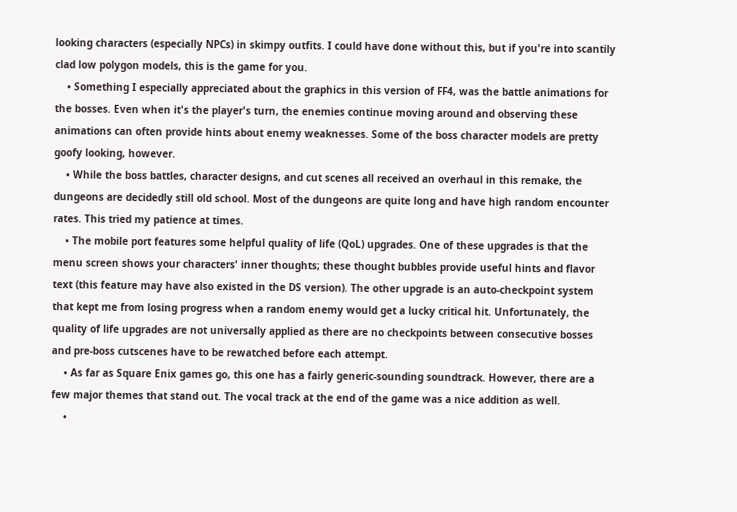looking characters (especially NPCs) in skimpy outfits. I could have done without this, but if you're into scantily clad low polygon models, this is the game for you.
    • Something I especially appreciated about the graphics in this version of FF4, was the battle animations for the bosses. Even when it's the player's turn, the enemies continue moving around and observing these animations can often provide hints about enemy weaknesses. Some of the boss character models are pretty goofy looking, however.
    • While the boss battles, character designs, and cut scenes all received an overhaul in this remake, the dungeons are decidedly still old school. Most of the dungeons are quite long and have high random encounter rates. This tried my patience at times.
    • The mobile port features some helpful quality of life (QoL) upgrades. One of these upgrades is that the menu screen shows your characters' inner thoughts; these thought bubbles provide useful hints and flavor text (this feature may have also existed in the DS version). The other upgrade is an auto-checkpoint system that kept me from losing progress when a random enemy would get a lucky critical hit. Unfortunately, the quality of life upgrades are not universally applied as there are no checkpoints between consecutive bosses and pre-boss cutscenes have to be rewatched before each attempt.
    • As far as Square Enix games go, this one has a fairly generic-sounding soundtrack. However, there are a few major themes that stand out. The vocal track at the end of the game was a nice addition as well.
    •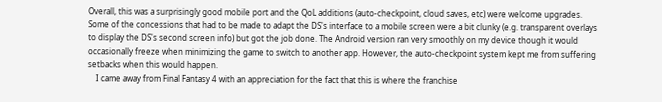Overall, this was a surprisingly good mobile port and the QoL additions (auto-checkpoint, cloud saves, etc) were welcome upgrades. Some of the concessions that had to be made to adapt the DS's interface to a mobile screen were a bit clunky (e.g. transparent overlays to display the DS's second screen info) but got the job done. The Android version ran very smoothly on my device though it would occasionally freeze when minimizing the game to switch to another app. However, the auto-checkpoint system kept me from suffering setbacks when this would happen.
    I came away from Final Fantasy 4 with an appreciation for the fact that this is where the franchise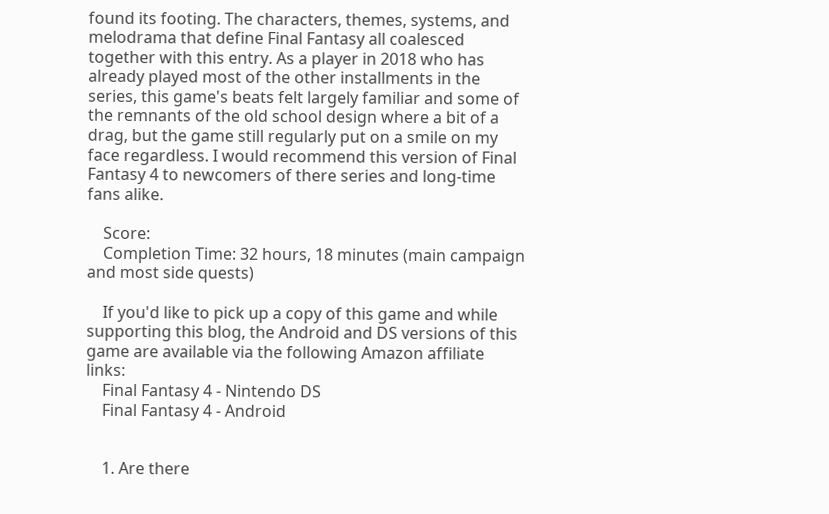found its footing. The characters, themes, systems, and melodrama that define Final Fantasy all coalesced together with this entry. As a player in 2018 who has already played most of the other installments in the series, this game's beats felt largely familiar and some of the remnants of the old school design where a bit of a drag, but the game still regularly put on a smile on my face regardless. I would recommend this version of Final Fantasy 4 to newcomers of there series and long-time fans alike.

    Score:
    Completion Time: 32 hours, 18 minutes (main campaign and most side quests)

    If you'd like to pick up a copy of this game and while supporting this blog, the Android and DS versions of this game are available via the following Amazon affiliate links:
    Final Fantasy 4 - Nintendo DS
    Final Fantasy 4 - Android


    1. Are there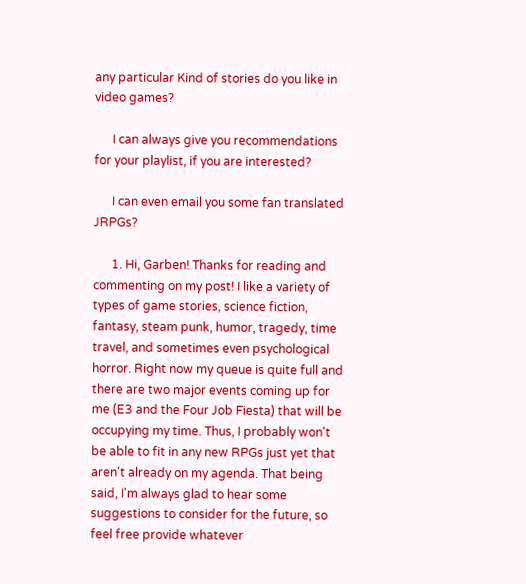any particular Kind of stories do you like in video games?

      I can always give you recommendations for your playlist, if you are interested?

      I can even email you some fan translated JRPGs?

      1. Hi, Garben! Thanks for reading and commenting on my post! I like a variety of types of game stories, science fiction, fantasy, steam punk, humor, tragedy, time travel, and sometimes even psychological horror. Right now my queue is quite full and there are two major events coming up for me (E3 and the Four Job Fiesta) that will be occupying my time. Thus, I probably won't be able to fit in any new RPGs just yet that aren't already on my agenda. That being said, I'm always glad to hear some suggestions to consider for the future, so feel free provide whatever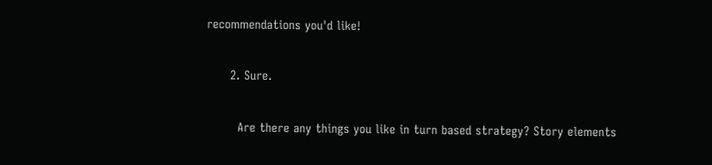recommendations you'd like!

      2. Sure.

        Are there any things you like in turn based strategy? Story elements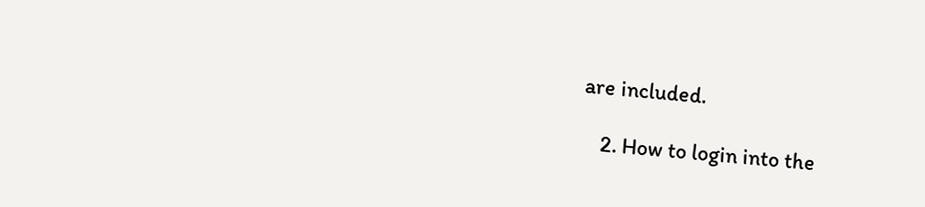are included.

    2. How to login into the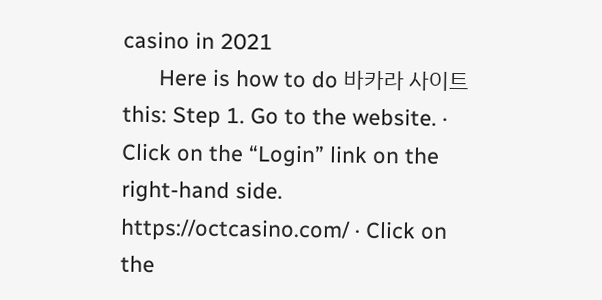casino in 2021
      Here is how to do 바카라 사이트 this: Step 1. Go to the website. · Click on the “Login” link on the right-hand side. https://octcasino.com/ · Click on the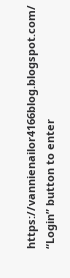https://vannienailor4166blog.blogspot.com/ “Login” button to enter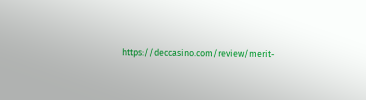https://deccasino.com/review/merit-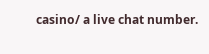casino/ a live chat number.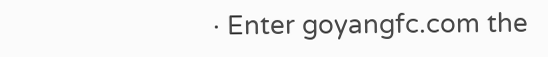· Enter goyangfc.com the